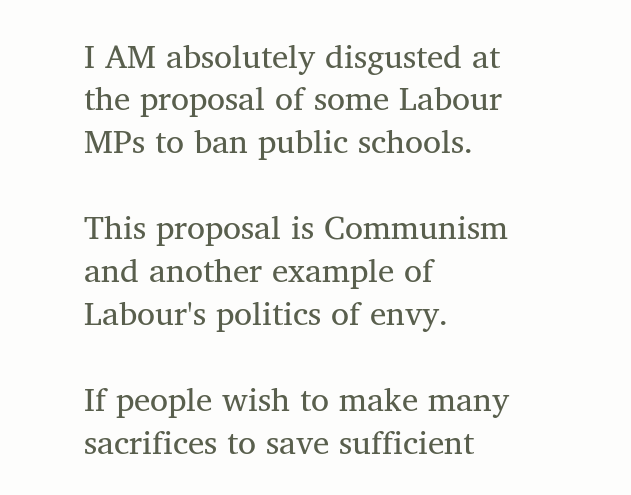I AM absolutely disgusted at the proposal of some Labour MPs to ban public schools.

This proposal is Communism and another example of Labour's politics of envy.

If people wish to make many sacrifices to save sufficient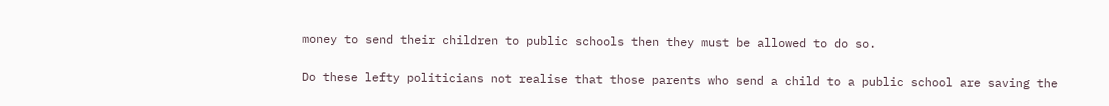money to send their children to public schools then they must be allowed to do so.

Do these lefty politicians not realise that those parents who send a child to a public school are saving the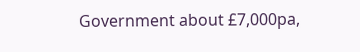Government about £7,000pa,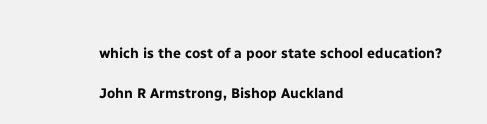which is the cost of a poor state school education?

John R Armstrong, Bishop Auckland